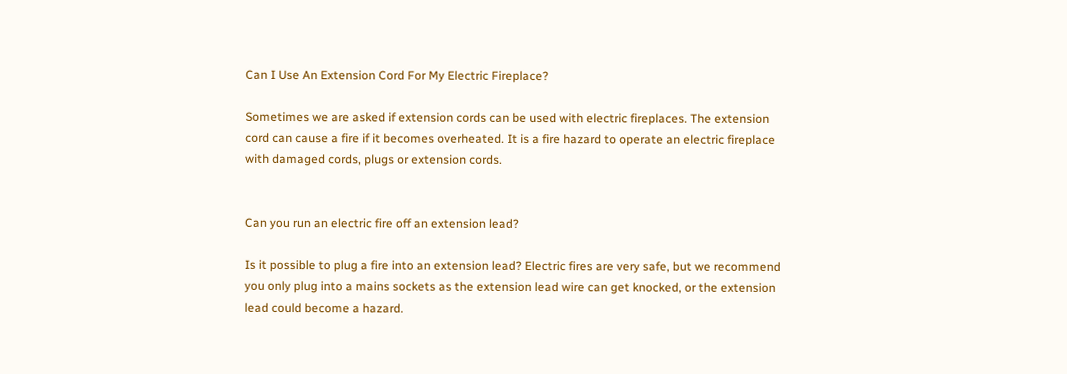Can I Use An Extension Cord For My Electric Fireplace?

Sometimes we are asked if extension cords can be used with electric fireplaces. The extension cord can cause a fire if it becomes overheated. It is a fire hazard to operate an electric fireplace with damaged cords, plugs or extension cords.


Can you run an electric fire off an extension lead?

Is it possible to plug a fire into an extension lead? Electric fires are very safe, but we recommend you only plug into a mains sockets as the extension lead wire can get knocked, or the extension lead could become a hazard.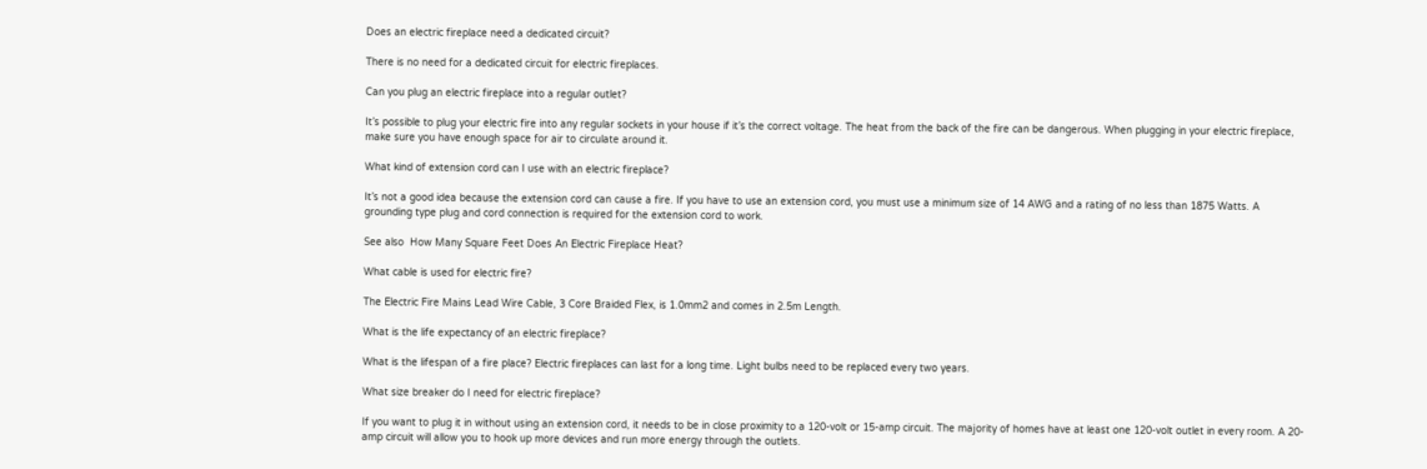Does an electric fireplace need a dedicated circuit?

There is no need for a dedicated circuit for electric fireplaces.

Can you plug an electric fireplace into a regular outlet?

It’s possible to plug your electric fire into any regular sockets in your house if it’s the correct voltage. The heat from the back of the fire can be dangerous. When plugging in your electric fireplace, make sure you have enough space for air to circulate around it.

What kind of extension cord can I use with an electric fireplace?

It’s not a good idea because the extension cord can cause a fire. If you have to use an extension cord, you must use a minimum size of 14 AWG and a rating of no less than 1875 Watts. A grounding type plug and cord connection is required for the extension cord to work.

See also  How Many Square Feet Does An Electric Fireplace Heat?

What cable is used for electric fire?

The Electric Fire Mains Lead Wire Cable, 3 Core Braided Flex, is 1.0mm2 and comes in 2.5m Length.

What is the life expectancy of an electric fireplace?

What is the lifespan of a fire place? Electric fireplaces can last for a long time. Light bulbs need to be replaced every two years.

What size breaker do I need for electric fireplace?

If you want to plug it in without using an extension cord, it needs to be in close proximity to a 120-volt or 15-amp circuit. The majority of homes have at least one 120-volt outlet in every room. A 20-amp circuit will allow you to hook up more devices and run more energy through the outlets.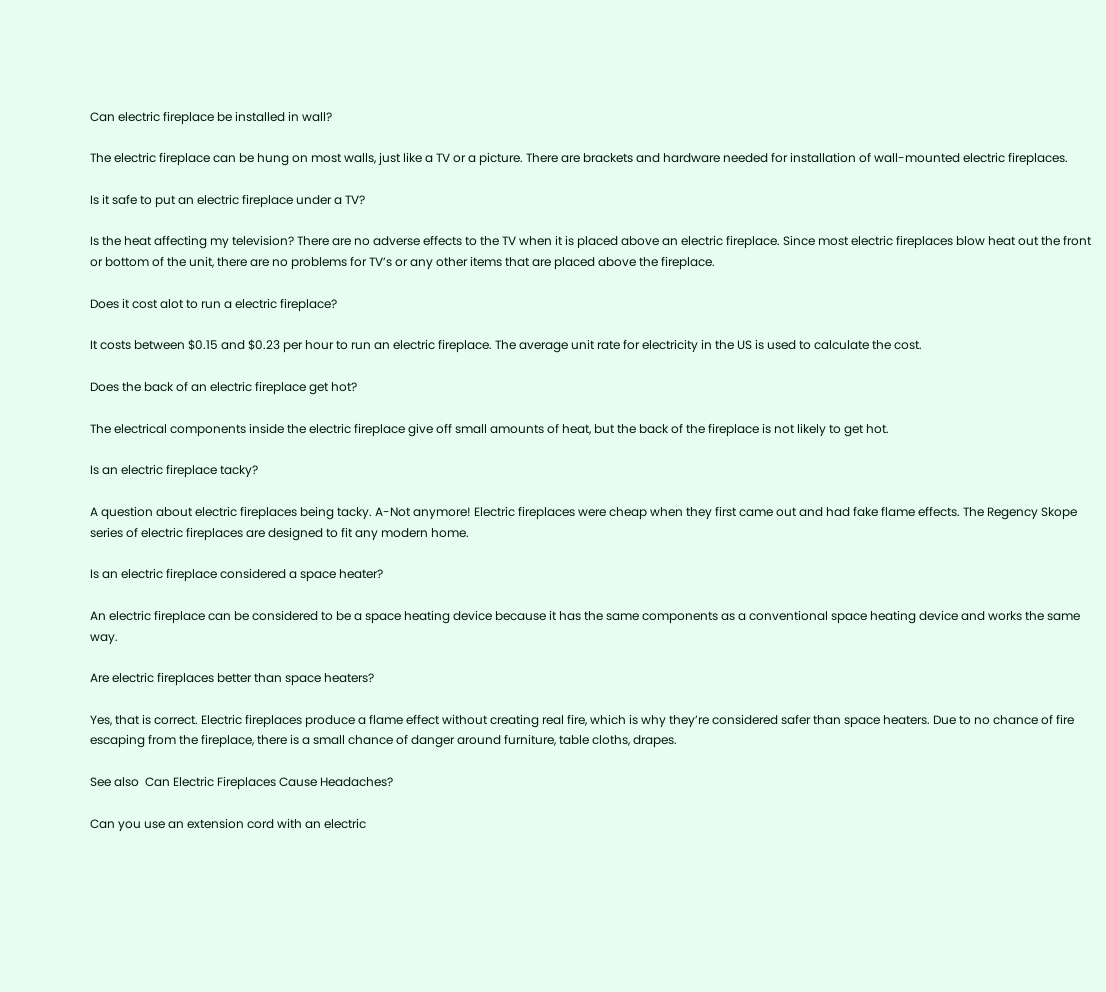Can electric fireplace be installed in wall?

The electric fireplace can be hung on most walls, just like a TV or a picture. There are brackets and hardware needed for installation of wall-mounted electric fireplaces.

Is it safe to put an electric fireplace under a TV?

Is the heat affecting my television? There are no adverse effects to the TV when it is placed above an electric fireplace. Since most electric fireplaces blow heat out the front or bottom of the unit, there are no problems for TV’s or any other items that are placed above the fireplace.

Does it cost alot to run a electric fireplace?

It costs between $0.15 and $0.23 per hour to run an electric fireplace. The average unit rate for electricity in the US is used to calculate the cost.

Does the back of an electric fireplace get hot?

The electrical components inside the electric fireplace give off small amounts of heat, but the back of the fireplace is not likely to get hot.

Is an electric fireplace tacky?

A question about electric fireplaces being tacky. A-Not anymore! Electric fireplaces were cheap when they first came out and had fake flame effects. The Regency Skope series of electric fireplaces are designed to fit any modern home.

Is an electric fireplace considered a space heater?

An electric fireplace can be considered to be a space heating device because it has the same components as a conventional space heating device and works the same way.

Are electric fireplaces better than space heaters?

Yes, that is correct. Electric fireplaces produce a flame effect without creating real fire, which is why they’re considered safer than space heaters. Due to no chance of fire escaping from the fireplace, there is a small chance of danger around furniture, table cloths, drapes.

See also  Can Electric Fireplaces Cause Headaches?

Can you use an extension cord with an electric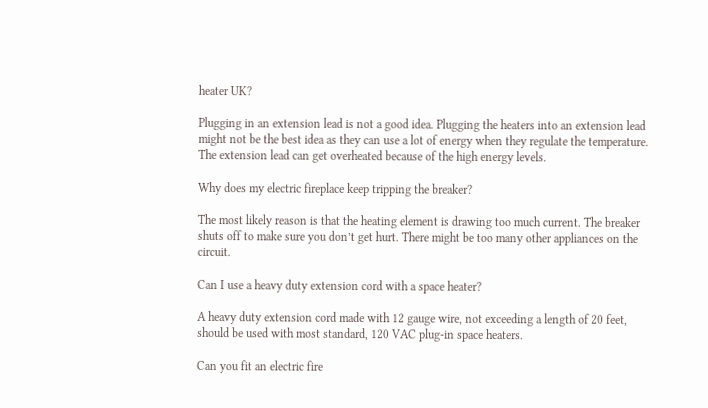heater UK?

Plugging in an extension lead is not a good idea. Plugging the heaters into an extension lead might not be the best idea as they can use a lot of energy when they regulate the temperature. The extension lead can get overheated because of the high energy levels.

Why does my electric fireplace keep tripping the breaker?

The most likely reason is that the heating element is drawing too much current. The breaker shuts off to make sure you don’t get hurt. There might be too many other appliances on the circuit.

Can I use a heavy duty extension cord with a space heater?

A heavy duty extension cord made with 12 gauge wire, not exceeding a length of 20 feet, should be used with most standard, 120 VAC plug-in space heaters.

Can you fit an electric fire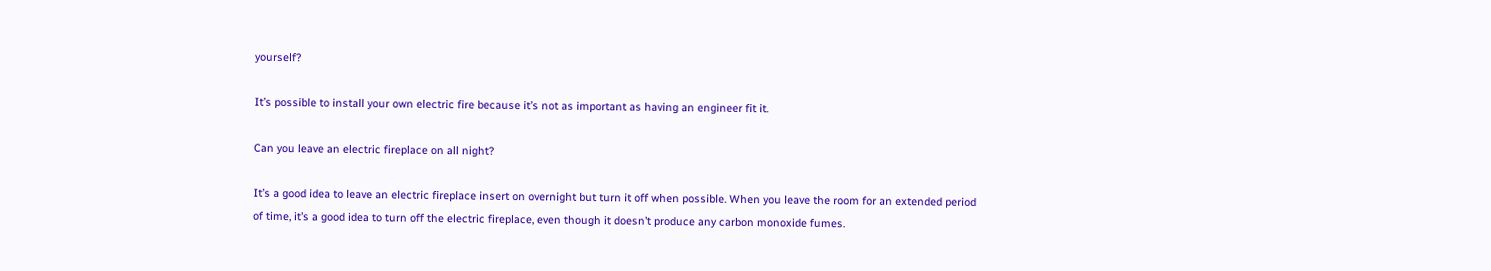yourself?

It’s possible to install your own electric fire because it’s not as important as having an engineer fit it.

Can you leave an electric fireplace on all night?

It’s a good idea to leave an electric fireplace insert on overnight but turn it off when possible. When you leave the room for an extended period of time, it’s a good idea to turn off the electric fireplace, even though it doesn’t produce any carbon monoxide fumes.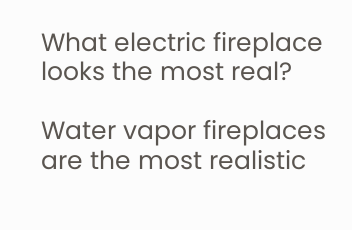What electric fireplace looks the most real?

Water vapor fireplaces are the most realistic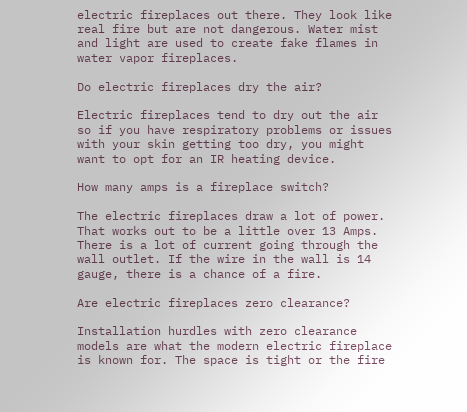electric fireplaces out there. They look like real fire but are not dangerous. Water mist and light are used to create fake flames in water vapor fireplaces.

Do electric fireplaces dry the air?

Electric fireplaces tend to dry out the air so if you have respiratory problems or issues with your skin getting too dry, you might want to opt for an IR heating device.

How many amps is a fireplace switch?

The electric fireplaces draw a lot of power. That works out to be a little over 13 Amps. There is a lot of current going through the wall outlet. If the wire in the wall is 14 gauge, there is a chance of a fire.

Are electric fireplaces zero clearance?

Installation hurdles with zero clearance models are what the modern electric fireplace is known for. The space is tight or the fire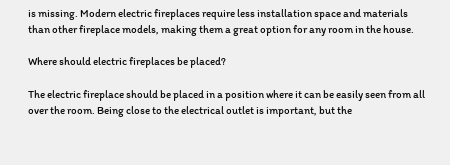is missing. Modern electric fireplaces require less installation space and materials than other fireplace models, making them a great option for any room in the house.

Where should electric fireplaces be placed?

The electric fireplace should be placed in a position where it can be easily seen from all over the room. Being close to the electrical outlet is important, but the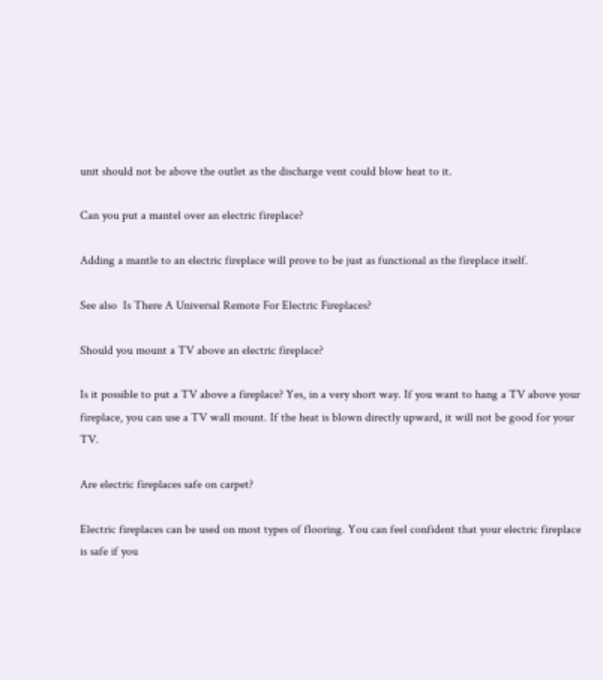unit should not be above the outlet as the discharge vent could blow heat to it.

Can you put a mantel over an electric fireplace?

Adding a mantle to an electric fireplace will prove to be just as functional as the fireplace itself.

See also  Is There A Universal Remote For Electric Fireplaces?

Should you mount a TV above an electric fireplace?

Is it possible to put a TV above a fireplace? Yes, in a very short way. If you want to hang a TV above your fireplace, you can use a TV wall mount. If the heat is blown directly upward, it will not be good for your TV.

Are electric fireplaces safe on carpet?

Electric fireplaces can be used on most types of flooring. You can feel confident that your electric fireplace is safe if you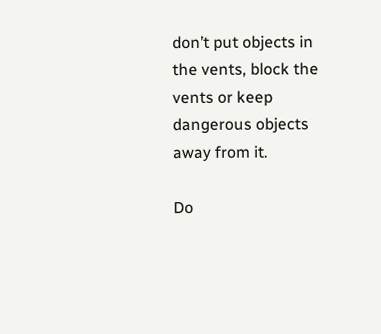don’t put objects in the vents, block the vents or keep dangerous objects away from it.

Do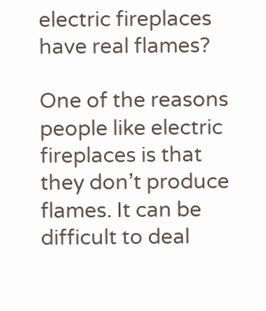electric fireplaces have real flames?

One of the reasons people like electric fireplaces is that they don’t produce flames. It can be difficult to deal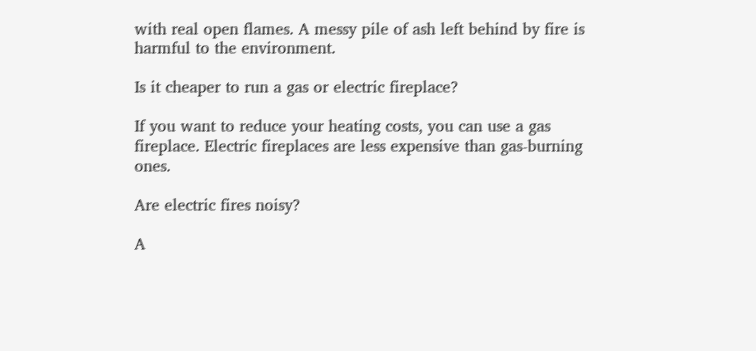with real open flames. A messy pile of ash left behind by fire is harmful to the environment.

Is it cheaper to run a gas or electric fireplace?

If you want to reduce your heating costs, you can use a gas fireplace. Electric fireplaces are less expensive than gas-burning ones.

Are electric fires noisy?

A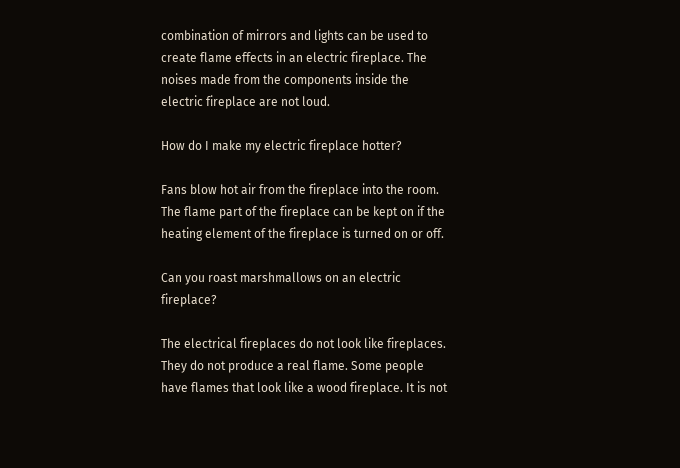combination of mirrors and lights can be used to create flame effects in an electric fireplace. The noises made from the components inside the electric fireplace are not loud.

How do I make my electric fireplace hotter?

Fans blow hot air from the fireplace into the room. The flame part of the fireplace can be kept on if the heating element of the fireplace is turned on or off.

Can you roast marshmallows on an electric fireplace?

The electrical fireplaces do not look like fireplaces. They do not produce a real flame. Some people have flames that look like a wood fireplace. It is not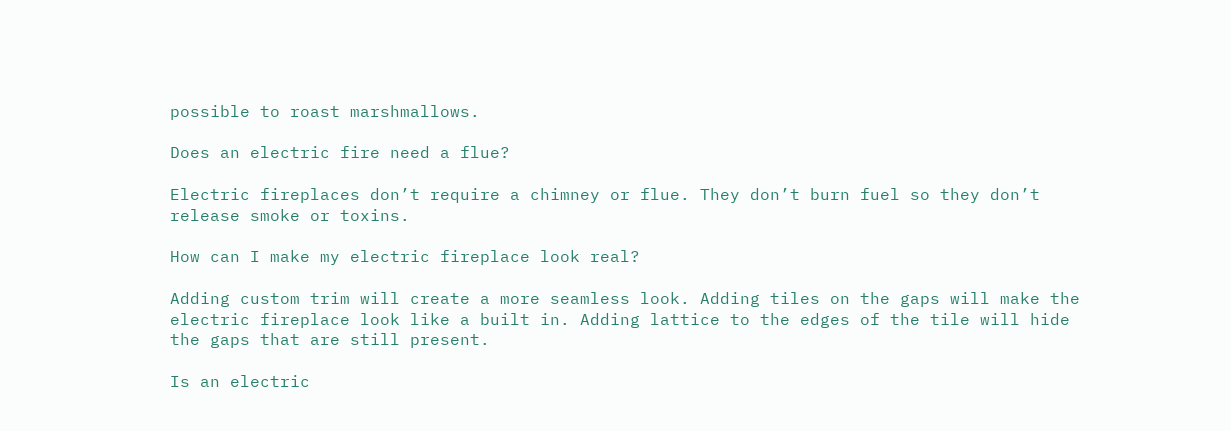possible to roast marshmallows.

Does an electric fire need a flue?

Electric fireplaces don’t require a chimney or flue. They don’t burn fuel so they don’t release smoke or toxins.

How can I make my electric fireplace look real?

Adding custom trim will create a more seamless look. Adding tiles on the gaps will make the electric fireplace look like a built in. Adding lattice to the edges of the tile will hide the gaps that are still present.

Is an electric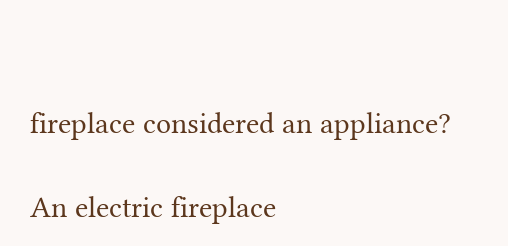fireplace considered an appliance?

An electric fireplace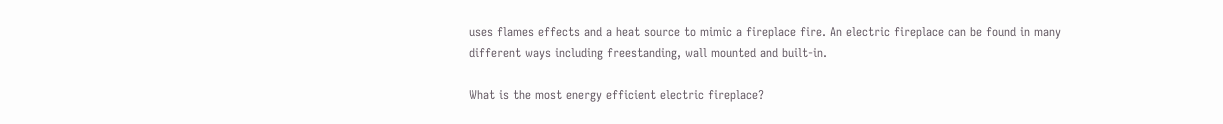uses flames effects and a heat source to mimic a fireplace fire. An electric fireplace can be found in many different ways including freestanding, wall mounted and built-in.

What is the most energy efficient electric fireplace?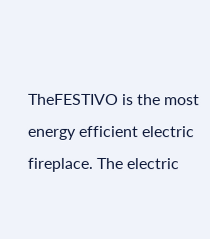TheFESTIVO is the most energy efficient electric fireplace. The electric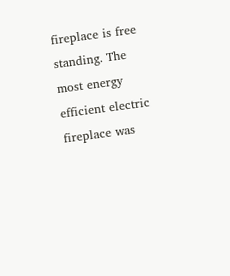fireplace is free standing. The most energy efficient electric fireplace was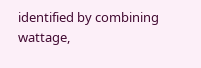identified by combining wattage,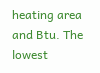heating area and Btu. The lowest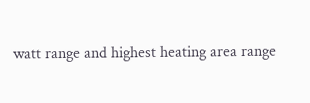watt range and highest heating area range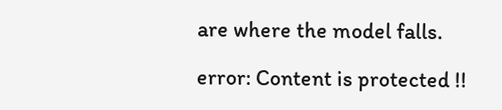are where the model falls.

error: Content is protected !!